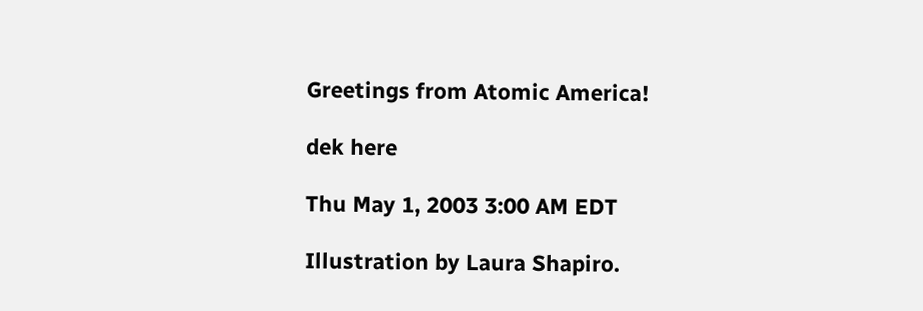Greetings from Atomic America!

dek here

Thu May 1, 2003 3:00 AM EDT

Illustration by Laura Shapiro.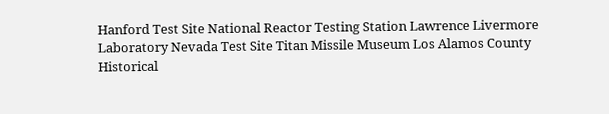Hanford Test Site National Reactor Testing Station Lawrence Livermore Laboratory Nevada Test Site Titan Missile Museum Los Alamos County Historical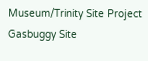Museum/Trinity Site Project Gasbuggy Site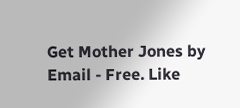Get Mother Jones by Email - Free. Like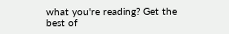what you're reading? Get the best of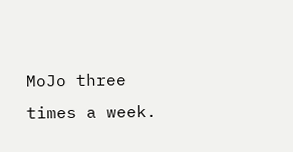MoJo three times a week.